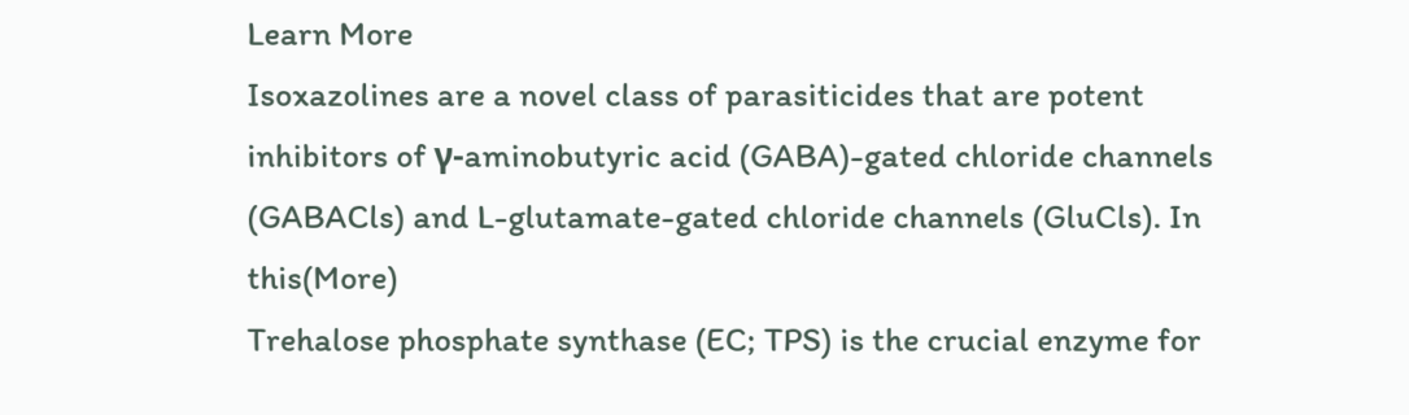Learn More
Isoxazolines are a novel class of parasiticides that are potent inhibitors of γ-aminobutyric acid (GABA)-gated chloride channels (GABACls) and L-glutamate-gated chloride channels (GluCls). In this(More)
Trehalose phosphate synthase (EC; TPS) is the crucial enzyme for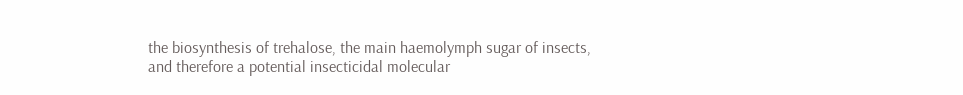the biosynthesis of trehalose, the main haemolymph sugar of insects, and therefore a potential insecticidal molecular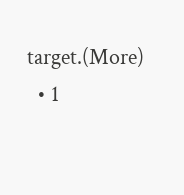target.(More)
  • 1